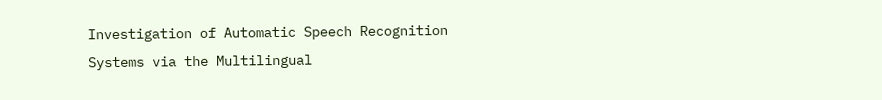Investigation of Automatic Speech Recognition Systems via the Multilingual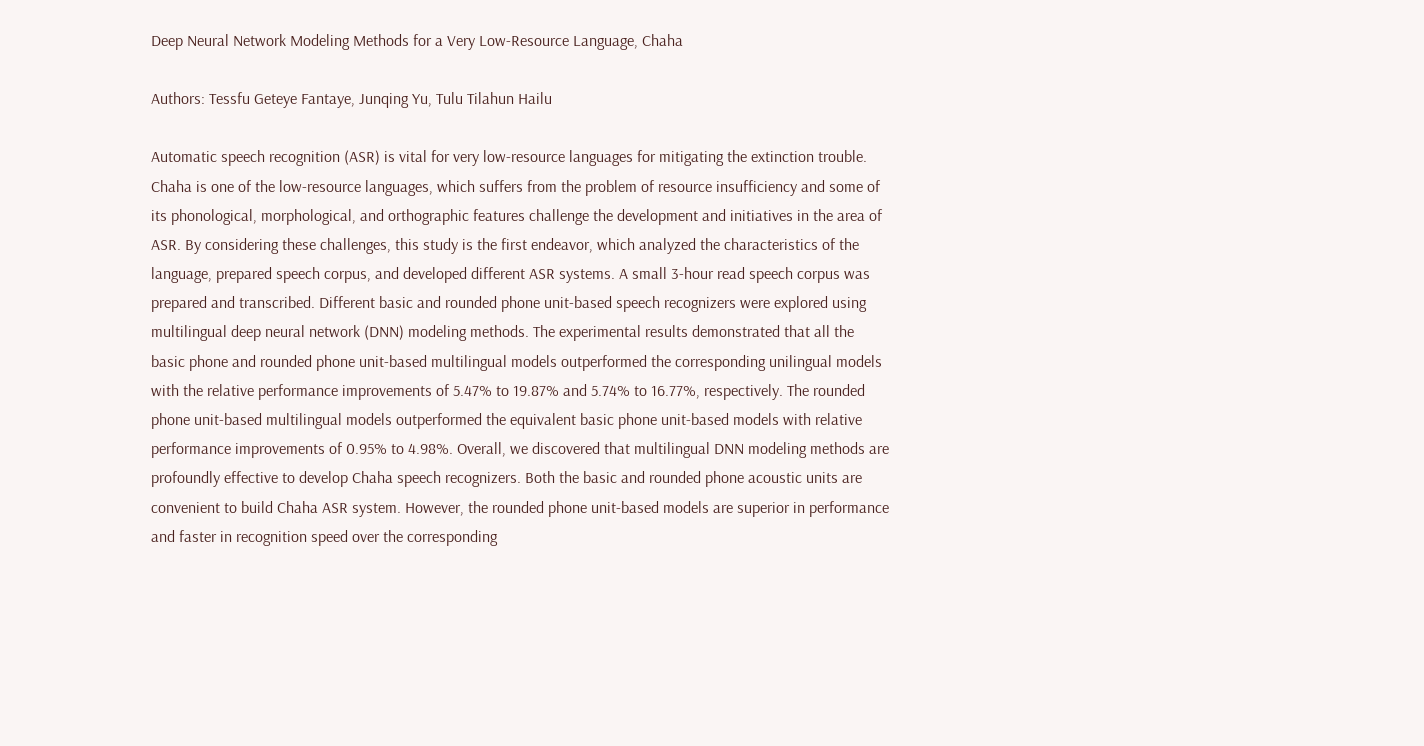Deep Neural Network Modeling Methods for a Very Low-Resource Language, Chaha

Authors: Tessfu Geteye Fantaye, Junqing Yu, Tulu Tilahun Hailu

Automatic speech recognition (ASR) is vital for very low-resource languages for mitigating the extinction trouble. Chaha is one of the low-resource languages, which suffers from the problem of resource insufficiency and some of its phonological, morphological, and orthographic features challenge the development and initiatives in the area of ASR. By considering these challenges, this study is the first endeavor, which analyzed the characteristics of the language, prepared speech corpus, and developed different ASR systems. A small 3-hour read speech corpus was prepared and transcribed. Different basic and rounded phone unit-based speech recognizers were explored using multilingual deep neural network (DNN) modeling methods. The experimental results demonstrated that all the basic phone and rounded phone unit-based multilingual models outperformed the corresponding unilingual models with the relative performance improvements of 5.47% to 19.87% and 5.74% to 16.77%, respectively. The rounded phone unit-based multilingual models outperformed the equivalent basic phone unit-based models with relative performance improvements of 0.95% to 4.98%. Overall, we discovered that multilingual DNN modeling methods are profoundly effective to develop Chaha speech recognizers. Both the basic and rounded phone acoustic units are convenient to build Chaha ASR system. However, the rounded phone unit-based models are superior in performance and faster in recognition speed over the corresponding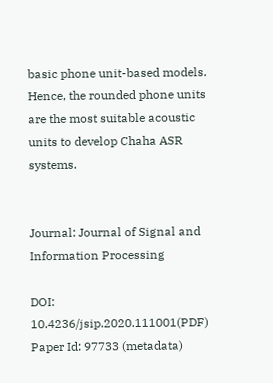basic phone unit-based models. Hence, the rounded phone units are the most suitable acoustic units to develop Chaha ASR systems.


Journal: Journal of Signal and Information Processing

DOI: 10.4236/jsip.2020.111001(PDF)
Paper Id: 97733 (metadata)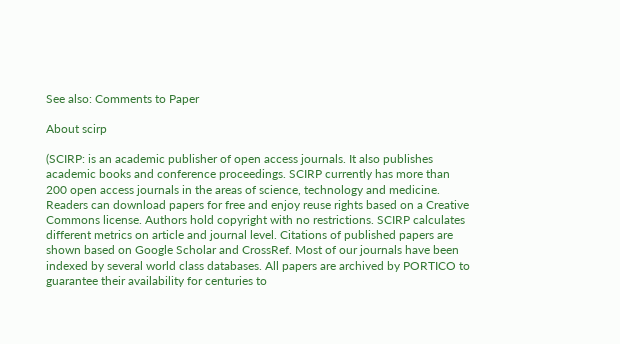See also: Comments to Paper

About scirp

(SCIRP: is an academic publisher of open access journals. It also publishes academic books and conference proceedings. SCIRP currently has more than 200 open access journals in the areas of science, technology and medicine. Readers can download papers for free and enjoy reuse rights based on a Creative Commons license. Authors hold copyright with no restrictions. SCIRP calculates different metrics on article and journal level. Citations of published papers are shown based on Google Scholar and CrossRef. Most of our journals have been indexed by several world class databases. All papers are archived by PORTICO to guarantee their availability for centuries to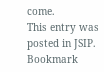come.
This entry was posted in JSIP. Bookmark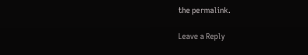the permalink.

Leave a Reply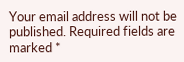Your email address will not be published. Required fields are marked *